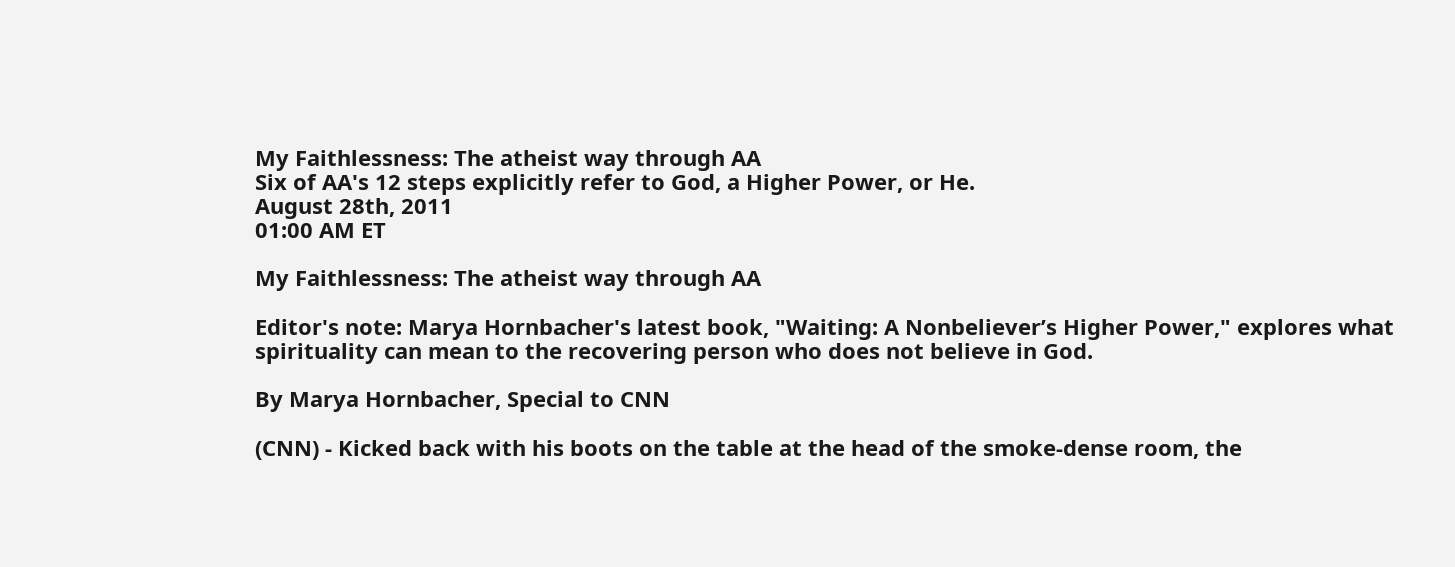My Faithlessness: The atheist way through AA
Six of AA's 12 steps explicitly refer to God, a Higher Power, or He.
August 28th, 2011
01:00 AM ET

My Faithlessness: The atheist way through AA

Editor's note: Marya Hornbacher's latest book, "Waiting: A Nonbeliever’s Higher Power," explores what spirituality can mean to the recovering person who does not believe in God.

By Marya Hornbacher, Special to CNN

(CNN) - Kicked back with his boots on the table at the head of the smoke-dense room, the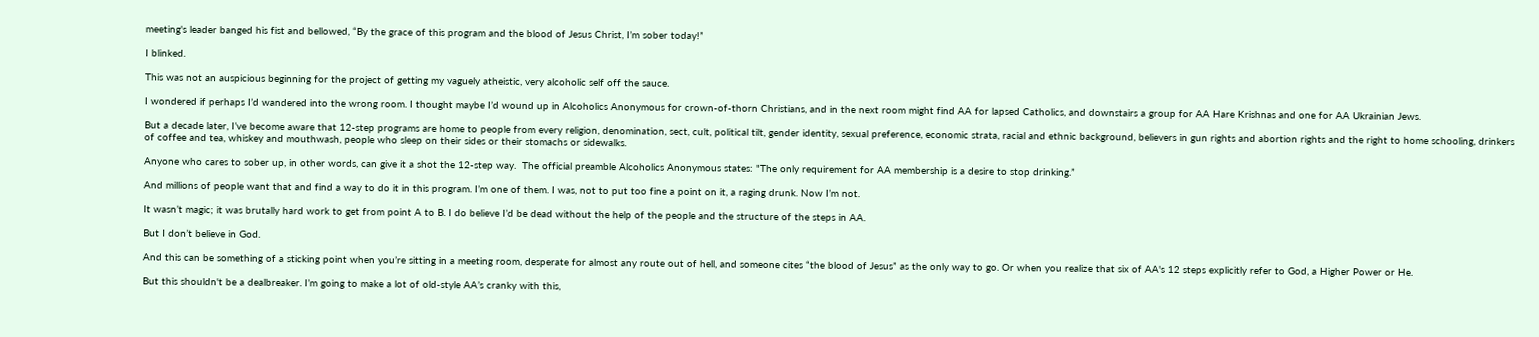meeting's leader banged his fist and bellowed, “By the grace of this program and the blood of Jesus Christ, I’m sober today!”

I blinked.

This was not an auspicious beginning for the project of getting my vaguely atheistic, very alcoholic self off the sauce.

I wondered if perhaps I’d wandered into the wrong room. I thought maybe I’d wound up in Alcoholics Anonymous for crown-of-thorn Christians, and in the next room might find AA for lapsed Catholics, and downstairs a group for AA Hare Krishnas and one for AA Ukrainian Jews.

But a decade later, I’ve become aware that 12-step programs are home to people from every religion, denomination, sect, cult, political tilt, gender identity, sexual preference, economic strata, racial and ethnic background, believers in gun rights and abortion rights and the right to home schooling, drinkers of coffee and tea, whiskey and mouthwash, people who sleep on their sides or their stomachs or sidewalks.

Anyone who cares to sober up, in other words, can give it a shot the 12-step way.  The official preamble Alcoholics Anonymous states: "The only requirement for AA membership is a desire to stop drinking.”

And millions of people want that and find a way to do it in this program. I’m one of them. I was, not to put too fine a point on it, a raging drunk. Now I’m not.

It wasn’t magic; it was brutally hard work to get from point A to B. I do believe I’d be dead without the help of the people and the structure of the steps in AA.

But I don’t believe in God.

And this can be something of a sticking point when you’re sitting in a meeting room, desperate for almost any route out of hell, and someone cites “the blood of Jesus” as the only way to go. Or when you realize that six of AA's 12 steps explicitly refer to God, a Higher Power or He.

But this shouldn't be a dealbreaker. I’m going to make a lot of old-style AA’s cranky with this,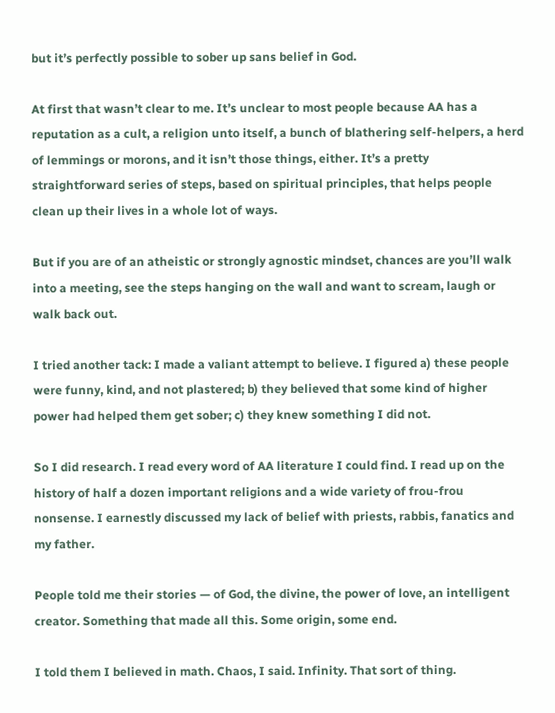but it’s perfectly possible to sober up sans belief in God.

At first that wasn’t clear to me. It’s unclear to most people because AA has a reputation as a cult, a religion unto itself, a bunch of blathering self-helpers, a herd of lemmings or morons, and it isn’t those things, either. It’s a pretty straightforward series of steps, based on spiritual principles, that helps people clean up their lives in a whole lot of ways.

But if you are of an atheistic or strongly agnostic mindset, chances are you’ll walk into a meeting, see the steps hanging on the wall and want to scream, laugh or walk back out.

I tried another tack: I made a valiant attempt to believe. I figured a) these people were funny, kind, and not plastered; b) they believed that some kind of higher power had helped them get sober; c) they knew something I did not.

So I did research. I read every word of AA literature I could find. I read up on the history of half a dozen important religions and a wide variety of frou-frou nonsense. I earnestly discussed my lack of belief with priests, rabbis, fanatics and my father.

People told me their stories — of God, the divine, the power of love, an intelligent creator. Something that made all this. Some origin, some end.

I told them I believed in math. Chaos, I said. Infinity. That sort of thing.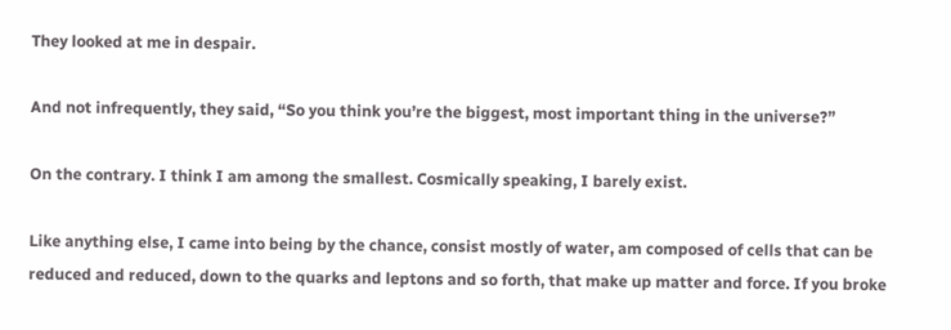They looked at me in despair.

And not infrequently, they said, “So you think you’re the biggest, most important thing in the universe?”

On the contrary. I think I am among the smallest. Cosmically speaking, I barely exist.

Like anything else, I came into being by the chance, consist mostly of water, am composed of cells that can be reduced and reduced, down to the quarks and leptons and so forth, that make up matter and force. If you broke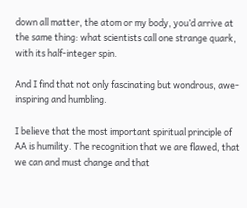down all matter, the atom or my body, you’d arrive at the same thing: what scientists call one strange quark, with its half-integer spin.

And I find that not only fascinating but wondrous, awe-inspiring and humbling.

I believe that the most important spiritual principle of AA is humility. The recognition that we are flawed, that we can and must change and that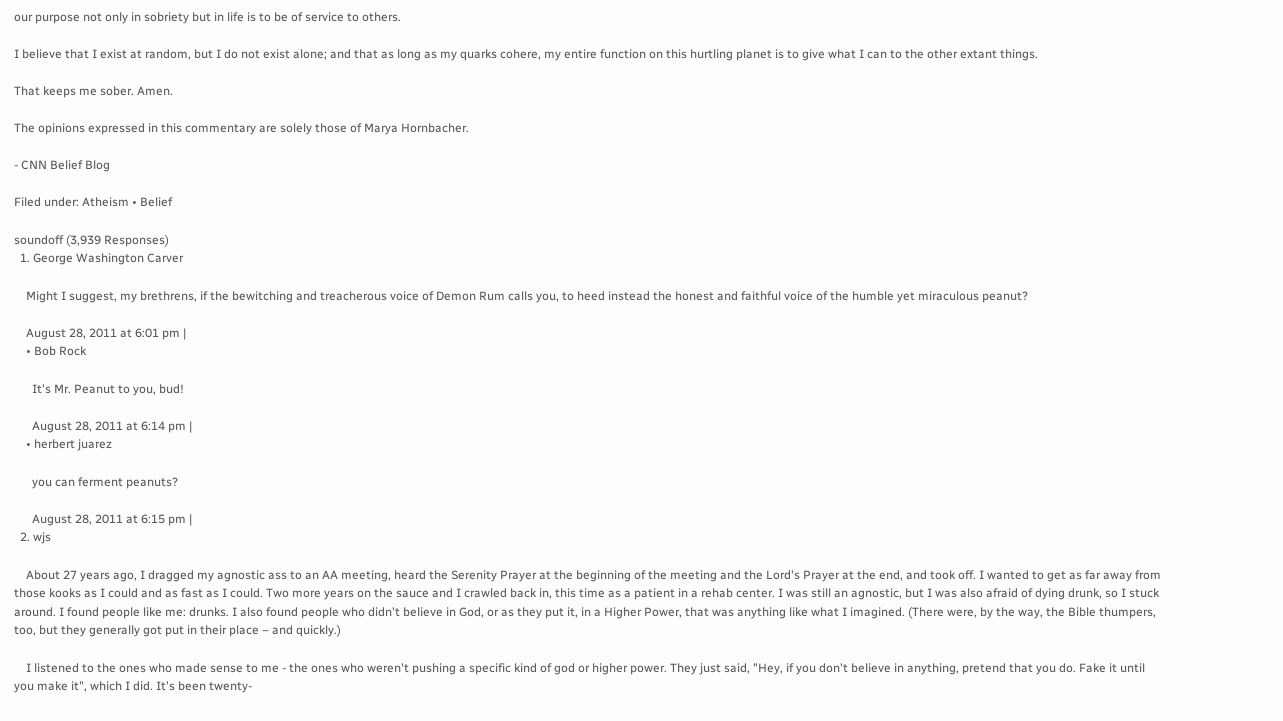our purpose not only in sobriety but in life is to be of service to others.

I believe that I exist at random, but I do not exist alone; and that as long as my quarks cohere, my entire function on this hurtling planet is to give what I can to the other extant things.

That keeps me sober. Amen.

The opinions expressed in this commentary are solely those of Marya Hornbacher.

- CNN Belief Blog

Filed under: Atheism • Belief

soundoff (3,939 Responses)
  1. George Washington Carver

    Might I suggest, my brethrens, if the bewitching and treacherous voice of Demon Rum calls you, to heed instead the honest and faithful voice of the humble yet miraculous peanut?

    August 28, 2011 at 6:01 pm |
    • Bob Rock

      It's Mr. Peanut to you, bud!

      August 28, 2011 at 6:14 pm |
    • herbert juarez

      you can ferment peanuts?

      August 28, 2011 at 6:15 pm |
  2. wjs

    About 27 years ago, I dragged my agnostic ass to an AA meeting, heard the Serenity Prayer at the beginning of the meeting and the Lord's Prayer at the end, and took off. I wanted to get as far away from those kooks as I could and as fast as I could. Two more years on the sauce and I crawled back in, this time as a patient in a rehab center. I was still an agnostic, but I was also afraid of dying drunk, so I stuck around. I found people like me: drunks. I also found people who didn't believe in God, or as they put it, in a Higher Power, that was anything like what I imagined. (There were, by the way, the Bible thumpers, too, but they generally got put in their place – and quickly.)

    I listened to the ones who made sense to me - the ones who weren't pushing a specific kind of god or higher power. They just said, "Hey, if you don't believe in anything, pretend that you do. Fake it until you make it", which I did. It's been twenty-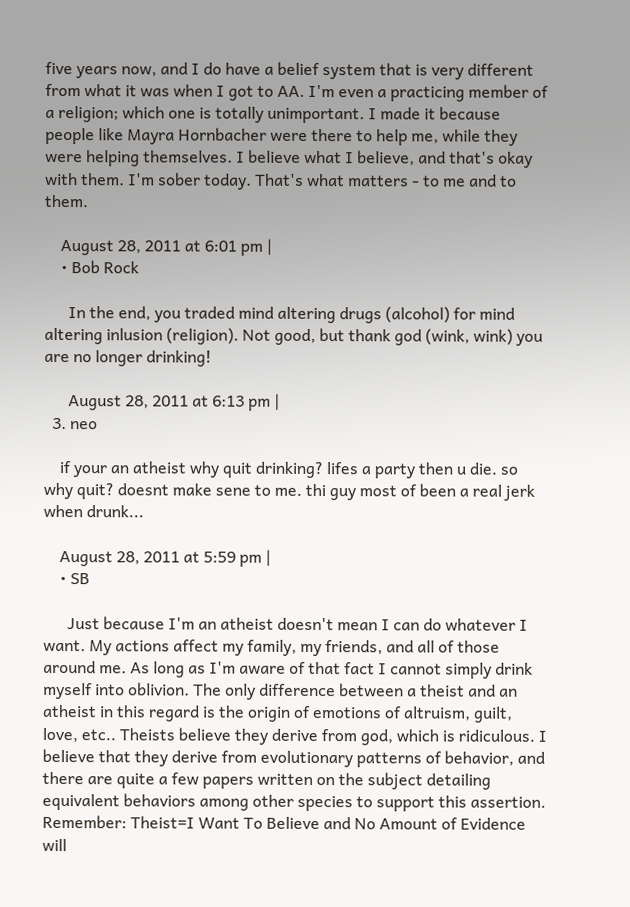five years now, and I do have a belief system that is very different from what it was when I got to AA. I'm even a practicing member of a religion; which one is totally unimportant. I made it because people like Mayra Hornbacher were there to help me, while they were helping themselves. I believe what I believe, and that's okay with them. I'm sober today. That's what matters - to me and to them.

    August 28, 2011 at 6:01 pm |
    • Bob Rock

      In the end, you traded mind altering drugs (alcohol) for mind altering inlusion (religion). Not good, but thank god (wink, wink) you are no longer drinking!

      August 28, 2011 at 6:13 pm |
  3. neo

    if your an atheist why quit drinking? lifes a party then u die. so why quit? doesnt make sene to me. thi guy most of been a real jerk when drunk...

    August 28, 2011 at 5:59 pm |
    • SB

      Just because I'm an atheist doesn't mean I can do whatever I want. My actions affect my family, my friends, and all of those around me. As long as I'm aware of that fact I cannot simply drink myself into oblivion. The only difference between a theist and an atheist in this regard is the origin of emotions of altruism, guilt, love, etc.. Theists believe they derive from god, which is ridiculous. I believe that they derive from evolutionary patterns of behavior, and there are quite a few papers written on the subject detailing equivalent behaviors among other species to support this assertion. Remember: Theist=I Want To Believe and No Amount of Evidence will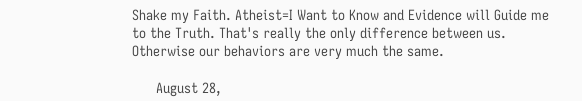Shake my Faith. Atheist=I Want to Know and Evidence will Guide me to the Truth. That's really the only difference between us. Otherwise our behaviors are very much the same.

      August 28,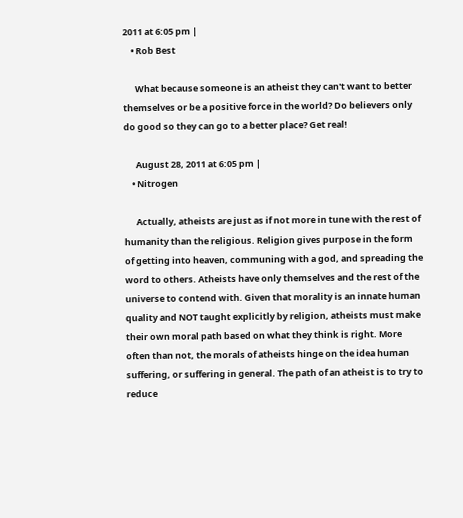2011 at 6:05 pm |
    • Rob Best

      What because someone is an atheist they can't want to better themselves or be a positive force in the world? Do believers only do good so they can go to a better place? Get real!

      August 28, 2011 at 6:05 pm |
    • Nitrogen

      Actually, atheists are just as if not more in tune with the rest of humanity than the religious. Religion gives purpose in the form of getting into heaven, communing with a god, and spreading the word to others. Atheists have only themselves and the rest of the universe to contend with. Given that morality is an innate human quality and NOT taught explicitly by religion, atheists must make their own moral path based on what they think is right. More often than not, the morals of atheists hinge on the idea human suffering, or suffering in general. The path of an atheist is to try to reduce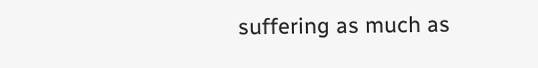suffering as much as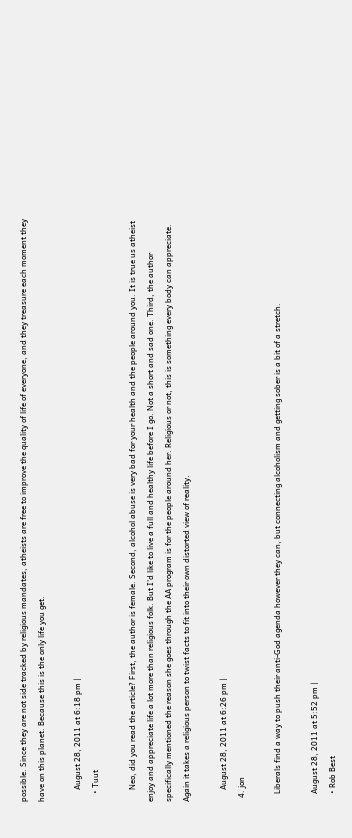possible. Since they are not side tracked by religious mandates, atheists are free to improve the quality of life of everyone, and they treasure each moment they have on this planet. Because this is the only life you get.

      August 28, 2011 at 6:18 pm |
    • Tuut

      Neo, did you read the article? First, the author is female. Second, alcohol abuse is very bad for your health and the people around you. It is true us atheist enjoy and appreciate life a lot more than religious folk. But I'd like to live a full and healthy life before I go. Not a short and sad one. Third, the author specifically mentioned the reason she goes through the AA program is for the people around her. Religious or not, this is something every body can appreciate. Again it takes a religious person to twist facts to fit into their own distorted view of reality.

      August 28, 2011 at 6:26 pm |
  4. jon

    Liberals find a way to push their anti-God agenda however they can, but connecting alcoholism and getting sober is a bit of a stretch.

    August 28, 2011 at 5:52 pm |
    • Rob Best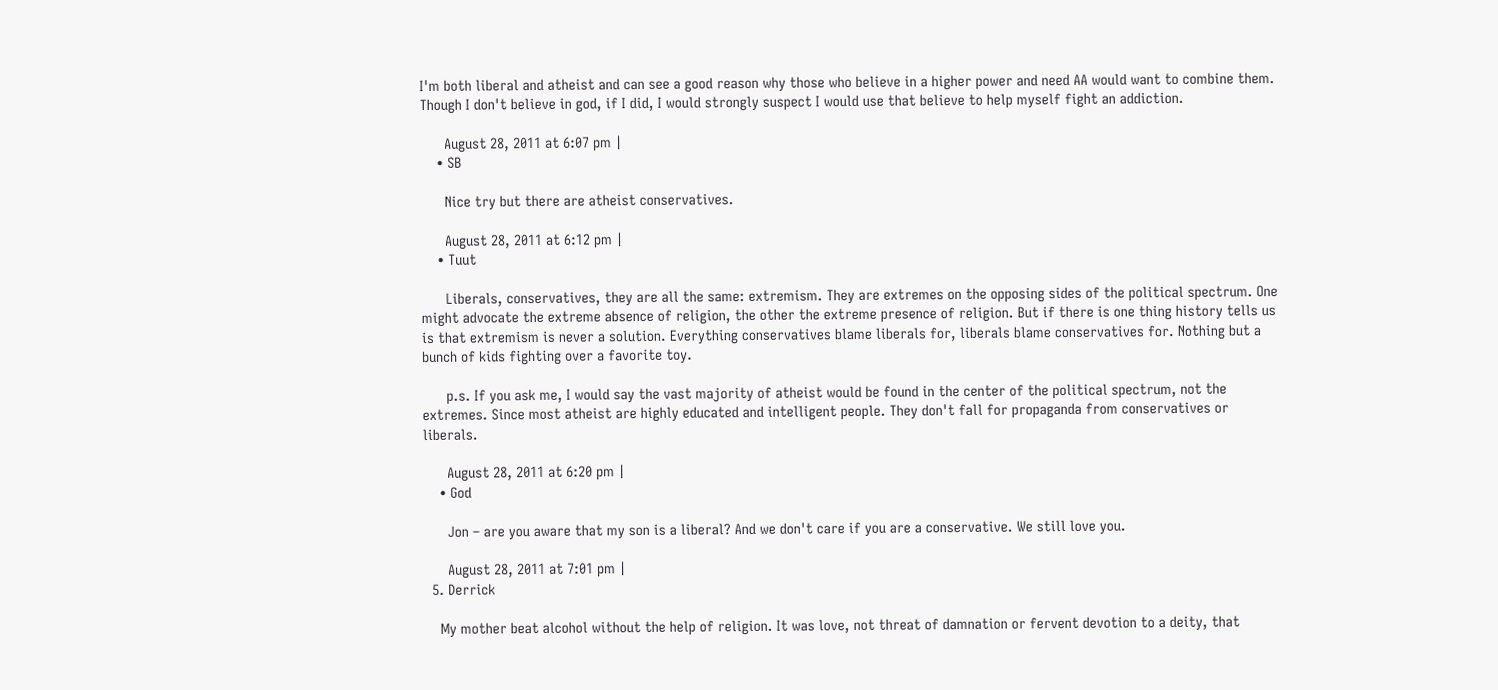I'm both liberal and atheist and can see a good reason why those who believe in a higher power and need AA would want to combine them. Though I don't believe in god, if I did, I would strongly suspect I would use that believe to help myself fight an addiction.

      August 28, 2011 at 6:07 pm |
    • SB

      Nice try but there are atheist conservatives.

      August 28, 2011 at 6:12 pm |
    • Tuut

      Liberals, conservatives, they are all the same: extremism. They are extremes on the opposing sides of the political spectrum. One might advocate the extreme absence of religion, the other the extreme presence of religion. But if there is one thing history tells us is that extremism is never a solution. Everything conservatives blame liberals for, liberals blame conservatives for. Nothing but a bunch of kids fighting over a favorite toy.

      p.s. If you ask me, I would say the vast majority of atheist would be found in the center of the political spectrum, not the extremes. Since most atheist are highly educated and intelligent people. They don't fall for propaganda from conservatives or liberals.

      August 28, 2011 at 6:20 pm |
    • God

      Jon – are you aware that my son is a liberal? And we don't care if you are a conservative. We still love you.

      August 28, 2011 at 7:01 pm |
  5. Derrick

    My mother beat alcohol without the help of religion. It was love, not threat of damnation or fervent devotion to a deity, that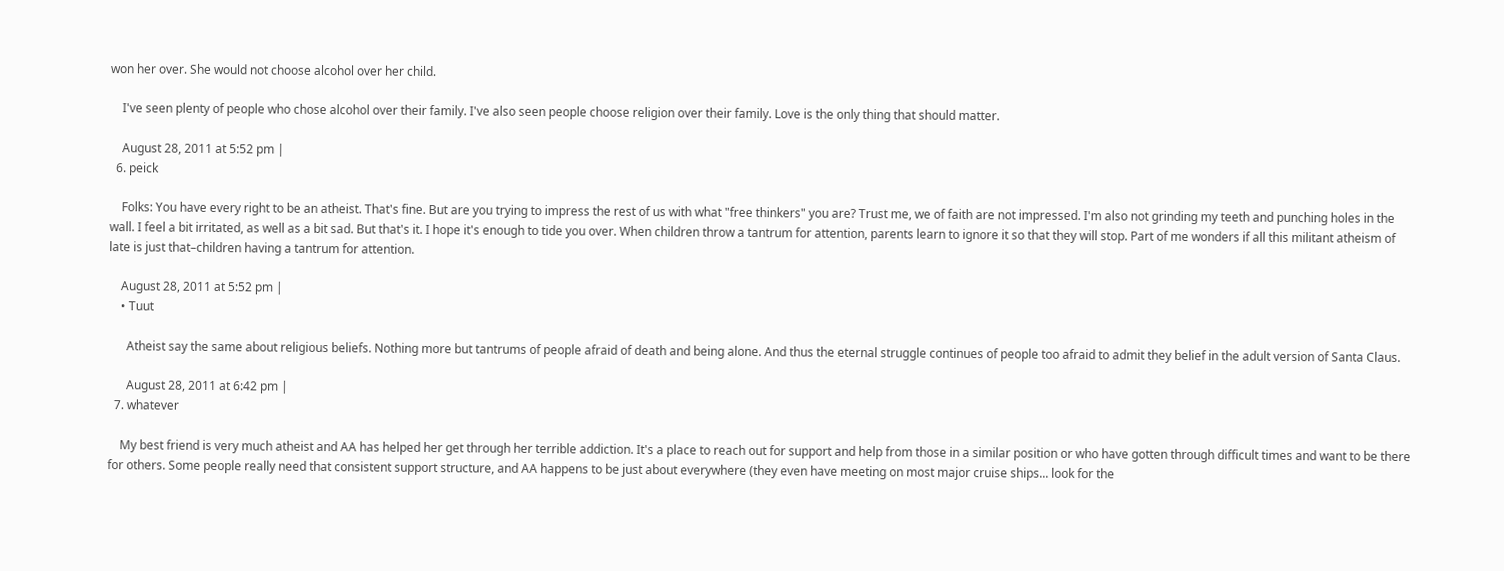won her over. She would not choose alcohol over her child.

    I've seen plenty of people who chose alcohol over their family. I've also seen people choose religion over their family. Love is the only thing that should matter.

    August 28, 2011 at 5:52 pm |
  6. peick

    Folks: You have every right to be an atheist. That's fine. But are you trying to impress the rest of us with what "free thinkers" you are? Trust me, we of faith are not impressed. I'm also not grinding my teeth and punching holes in the wall. I feel a bit irritated, as well as a bit sad. But that's it. I hope it's enough to tide you over. When children throw a tantrum for attention, parents learn to ignore it so that they will stop. Part of me wonders if all this militant atheism of late is just that–children having a tantrum for attention.

    August 28, 2011 at 5:52 pm |
    • Tuut

      Atheist say the same about religious beliefs. Nothing more but tantrums of people afraid of death and being alone. And thus the eternal struggle continues of people too afraid to admit they belief in the adult version of Santa Claus.

      August 28, 2011 at 6:42 pm |
  7. whatever

    My best friend is very much atheist and AA has helped her get through her terrible addiction. It's a place to reach out for support and help from those in a similar position or who have gotten through difficult times and want to be there for others. Some people really need that consistent support structure, and AA happens to be just about everywhere (they even have meeting on most major cruise ships... look for the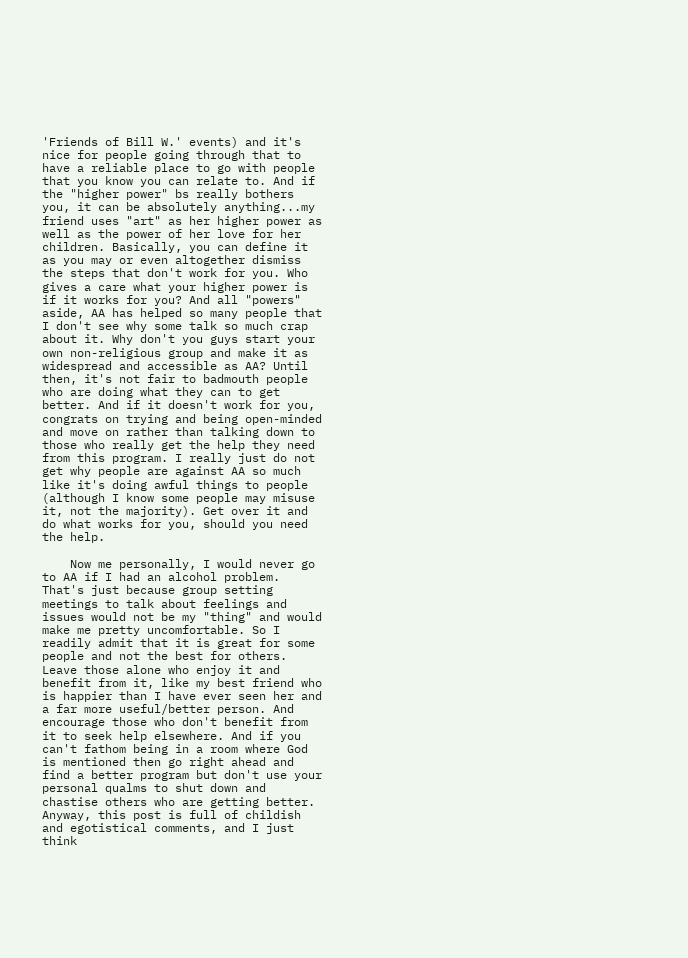'Friends of Bill W.' events) and it's nice for people going through that to have a reliable place to go with people that you know you can relate to. And if the "higher power" bs really bothers you, it can be absolutely anything...my friend uses "art" as her higher power as well as the power of her love for her children. Basically, you can define it as you may or even altogether dismiss the steps that don't work for you. Who gives a care what your higher power is if it works for you? And all "powers" aside, AA has helped so many people that I don't see why some talk so much crap about it. Why don't you guys start your own non-religious group and make it as widespread and accessible as AA? Until then, it's not fair to badmouth people who are doing what they can to get better. And if it doesn't work for you, congrats on trying and being open-minded and move on rather than talking down to those who really get the help they need from this program. I really just do not get why people are against AA so much like it's doing awful things to people (although I know some people may misuse it, not the majority). Get over it and do what works for you, should you need the help.

    Now me personally, I would never go to AA if I had an alcohol problem. That's just because group setting meetings to talk about feelings and issues would not be my "thing" and would make me pretty uncomfortable. So I readily admit that it is great for some people and not the best for others. Leave those alone who enjoy it and benefit from it, like my best friend who is happier than I have ever seen her and a far more useful/better person. And encourage those who don't benefit from it to seek help elsewhere. And if you can't fathom being in a room where God is mentioned then go right ahead and find a better program but don't use your personal qualms to shut down and chastise others who are getting better. Anyway, this post is full of childish and egotistical comments, and I just think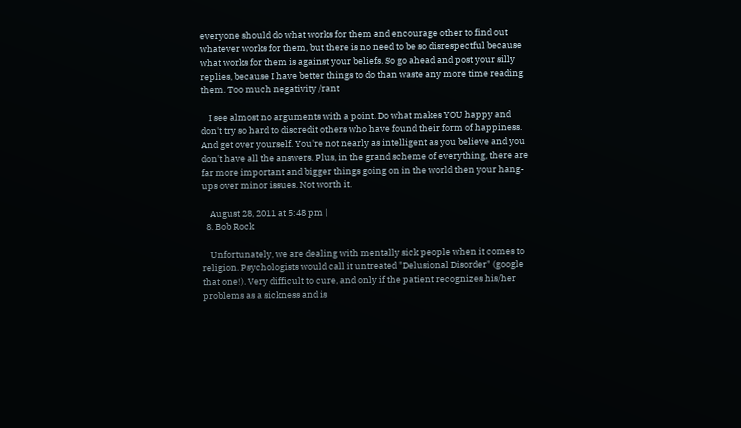everyone should do what works for them and encourage other to find out whatever works for them, but there is no need to be so disrespectful because what works for them is against your beliefs. So go ahead and post your silly replies, because I have better things to do than waste any more time reading them. Too much negativity /rant

    I see almost no arguments with a point. Do what makes YOU happy and don't try so hard to discredit others who have found their form of happiness. And get over yourself. You're not nearly as intelligent as you believe and you don't have all the answers. Plus, in the grand scheme of everything, there are far more important and bigger things going on in the world then your hang-ups over minor issues. Not worth it.

    August 28, 2011 at 5:48 pm |
  8. Bob Rock

    Unfortunately, we are dealing with mentally sick people when it comes to religion. Psychologists would call it untreated "Delusional Disorder" (google that one!). Very difficult to cure, and only if the patient recognizes his/her problems as a sickness and is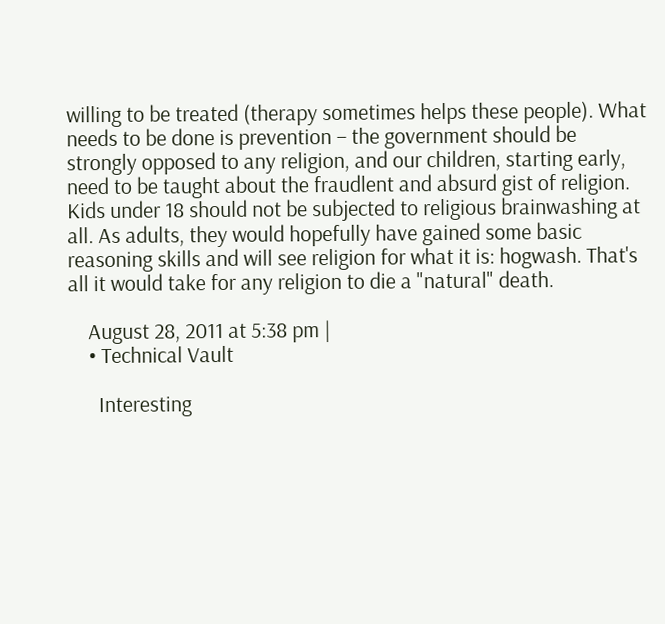willing to be treated (therapy sometimes helps these people). What needs to be done is prevention – the government should be strongly opposed to any religion, and our children, starting early, need to be taught about the fraudlent and absurd gist of religion. Kids under 18 should not be subjected to religious brainwashing at all. As adults, they would hopefully have gained some basic reasoning skills and will see religion for what it is: hogwash. That's all it would take for any religion to die a "natural" death.

    August 28, 2011 at 5:38 pm |
    • Technical Vault

      Interesting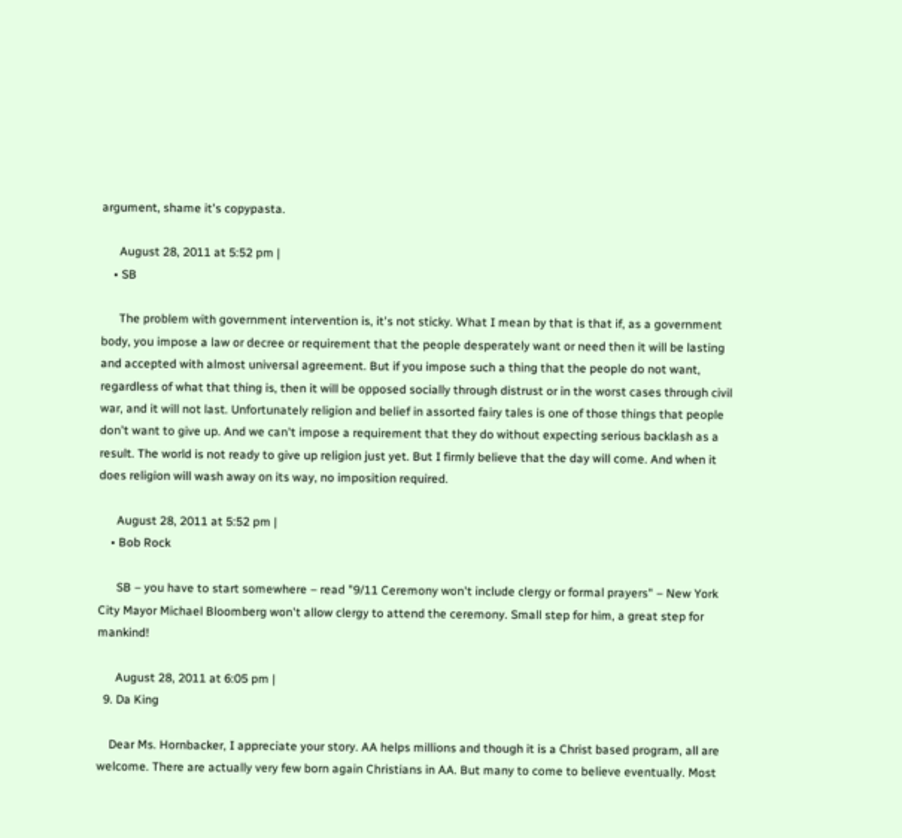argument, shame it's copypasta.

      August 28, 2011 at 5:52 pm |
    • SB

      The problem with government intervention is, it's not sticky. What I mean by that is that if, as a government body, you impose a law or decree or requirement that the people desperately want or need then it will be lasting and accepted with almost universal agreement. But if you impose such a thing that the people do not want, regardless of what that thing is, then it will be opposed socially through distrust or in the worst cases through civil war, and it will not last. Unfortunately religion and belief in assorted fairy tales is one of those things that people don't want to give up. And we can't impose a requirement that they do without expecting serious backlash as a result. The world is not ready to give up religion just yet. But I firmly believe that the day will come. And when it does religion will wash away on its way, no imposition required.

      August 28, 2011 at 5:52 pm |
    • Bob Rock

      SB – you have to start somewhere – read "9/11 Ceremony won't include clergy or formal prayers" – New York City Mayor Michael Bloomberg won't allow clergy to attend the ceremony. Small step for him, a great step for mankind!

      August 28, 2011 at 6:05 pm |
  9. Da King

    Dear Ms. Hornbacker, I appreciate your story. AA helps millions and though it is a Christ based program, all are welcome. There are actually very few born again Christians in AA. But many to come to believe eventually. Most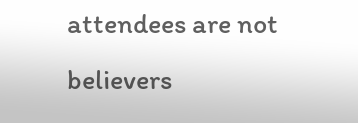attendees are not believers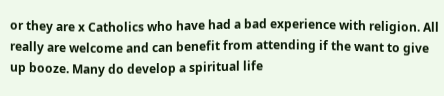or they are x Catholics who have had a bad experience with religion. All really are welcome and can benefit from attending if the want to give up booze. Many do develop a spiritual life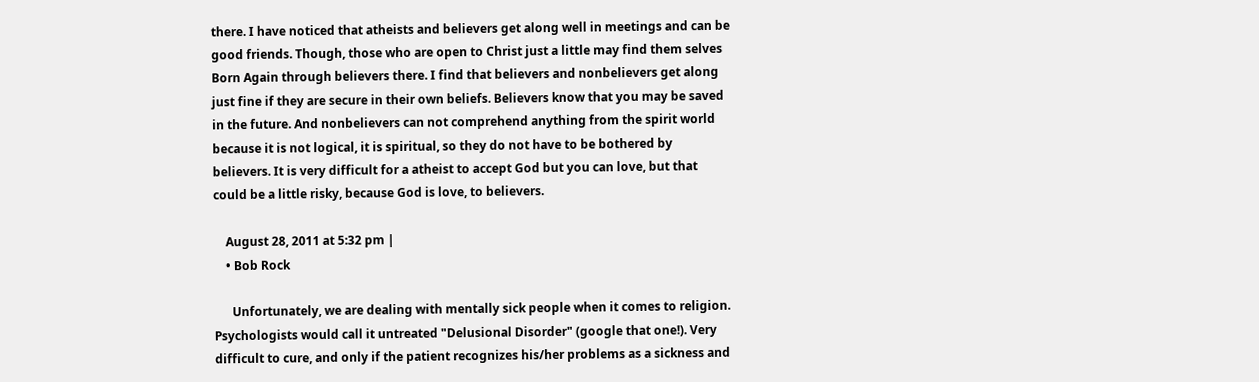there. I have noticed that atheists and believers get along well in meetings and can be good friends. Though, those who are open to Christ just a little may find them selves Born Again through believers there. I find that believers and nonbelievers get along just fine if they are secure in their own beliefs. Believers know that you may be saved in the future. And nonbelievers can not comprehend anything from the spirit world because it is not logical, it is spiritual, so they do not have to be bothered by believers. It is very difficult for a atheist to accept God but you can love, but that could be a little risky, because God is love, to believers.

    August 28, 2011 at 5:32 pm |
    • Bob Rock

      Unfortunately, we are dealing with mentally sick people when it comes to religion. Psychologists would call it untreated "Delusional Disorder" (google that one!). Very difficult to cure, and only if the patient recognizes his/her problems as a sickness and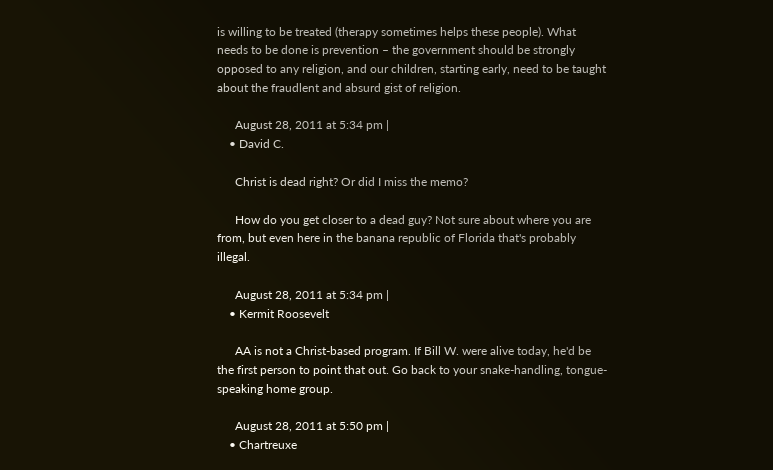is willing to be treated (therapy sometimes helps these people). What needs to be done is prevention – the government should be strongly opposed to any religion, and our children, starting early, need to be taught about the fraudlent and absurd gist of religion.

      August 28, 2011 at 5:34 pm |
    • David C.

      Christ is dead right? Or did I miss the memo?

      How do you get closer to a dead guy? Not sure about where you are from, but even here in the banana republic of Florida that's probably illegal.

      August 28, 2011 at 5:34 pm |
    • Kermit Roosevelt

      AA is not a Christ-based program. If Bill W. were alive today, he'd be the first person to point that out. Go back to your snake-handling, tongue-speaking home group.

      August 28, 2011 at 5:50 pm |
    • Chartreuxe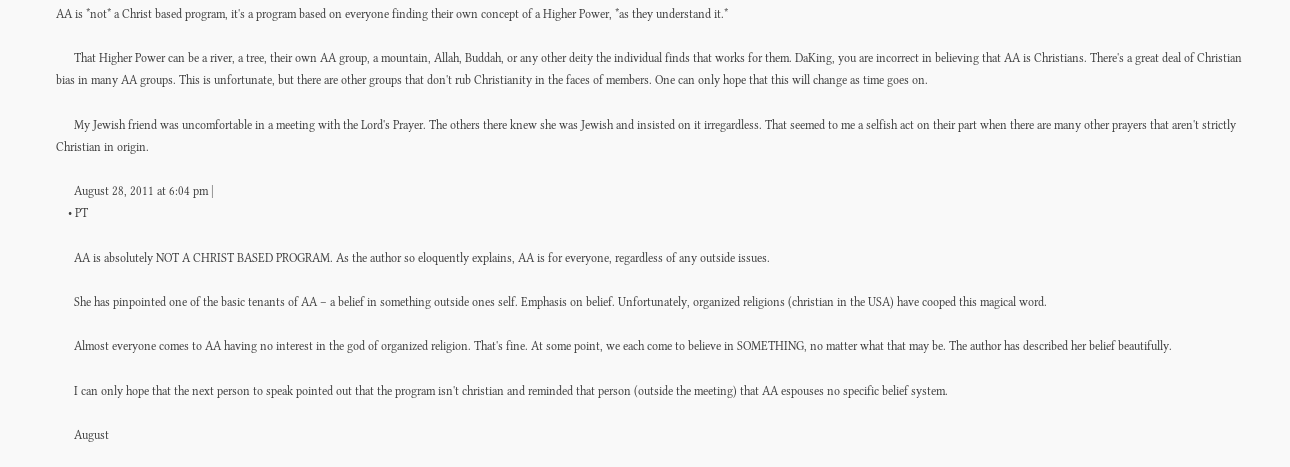AA is *not* a Christ based program, it's a program based on everyone finding their own concept of a Higher Power, *as they understand it.*

      That Higher Power can be a river, a tree, their own AA group, a mountain, Allah, Buddah, or any other deity the individual finds that works for them. DaKing, you are incorrect in believing that AA is Christians. There's a great deal of Christian bias in many AA groups. This is unfortunate, but there are other groups that don't rub Christianity in the faces of members. One can only hope that this will change as time goes on.

      My Jewish friend was uncomfortable in a meeting with the Lord's Prayer. The others there knew she was Jewish and insisted on it irregardless. That seemed to me a selfish act on their part when there are many other prayers that aren't strictly Christian in origin.

      August 28, 2011 at 6:04 pm |
    • PT

      AA is absolutely NOT A CHRIST BASED PROGRAM. As the author so eloquently explains, AA is for everyone, regardless of any outside issues.

      She has pinpointed one of the basic tenants of AA – a belief in something outside ones self. Emphasis on belief. Unfortunately, organized religions (christian in the USA) have cooped this magical word.

      Almost everyone comes to AA having no interest in the god of organized religion. That's fine. At some point, we each come to believe in SOMETHING, no matter what that may be. The author has described her belief beautifully.

      I can only hope that the next person to speak pointed out that the program isn't christian and reminded that person (outside the meeting) that AA espouses no specific belief system.

      August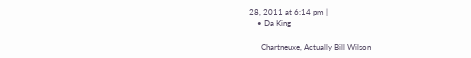28, 2011 at 6:14 pm |
    • Da King

      Chartneuxe, Actually Bill Wilson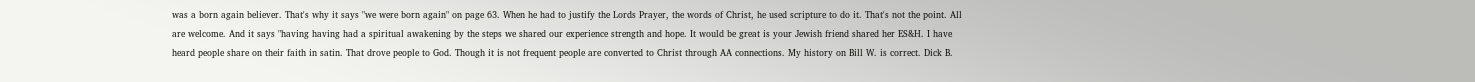was a born again believer. That's why it says "we were born again" on page 63. When he had to justify the Lords Prayer, the words of Christ, he used scripture to do it. That's not the point. All are welcome. And it says "having having had a spiritual awakening by the steps we shared our experience strength and hope. It would be great is your Jewish friend shared her ES&H. I have heard people share on their faith in satin. That drove people to God. Though it is not frequent people are converted to Christ through AA connections. My history on Bill W. is correct. Dick B.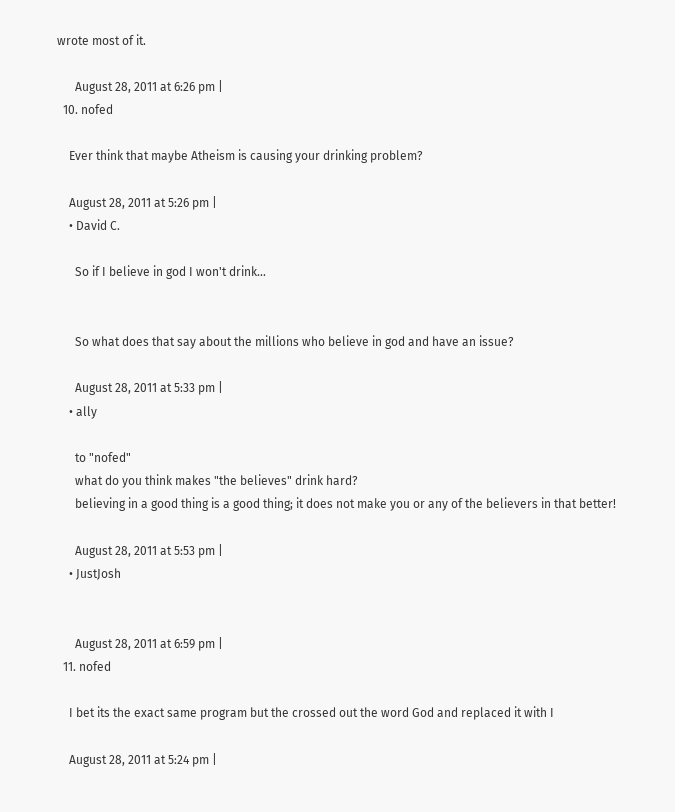wrote most of it.

      August 28, 2011 at 6:26 pm |
  10. nofed

    Ever think that maybe Atheism is causing your drinking problem?

    August 28, 2011 at 5:26 pm |
    • David C.

      So if I believe in god I won't drink...


      So what does that say about the millions who believe in god and have an issue?

      August 28, 2011 at 5:33 pm |
    • ally

      to "nofed"
      what do you think makes "the believes" drink hard?
      believing in a good thing is a good thing; it does not make you or any of the believers in that better!

      August 28, 2011 at 5:53 pm |
    • JustJosh


      August 28, 2011 at 6:59 pm |
  11. nofed

    I bet its the exact same program but the crossed out the word God and replaced it with I

    August 28, 2011 at 5:24 pm |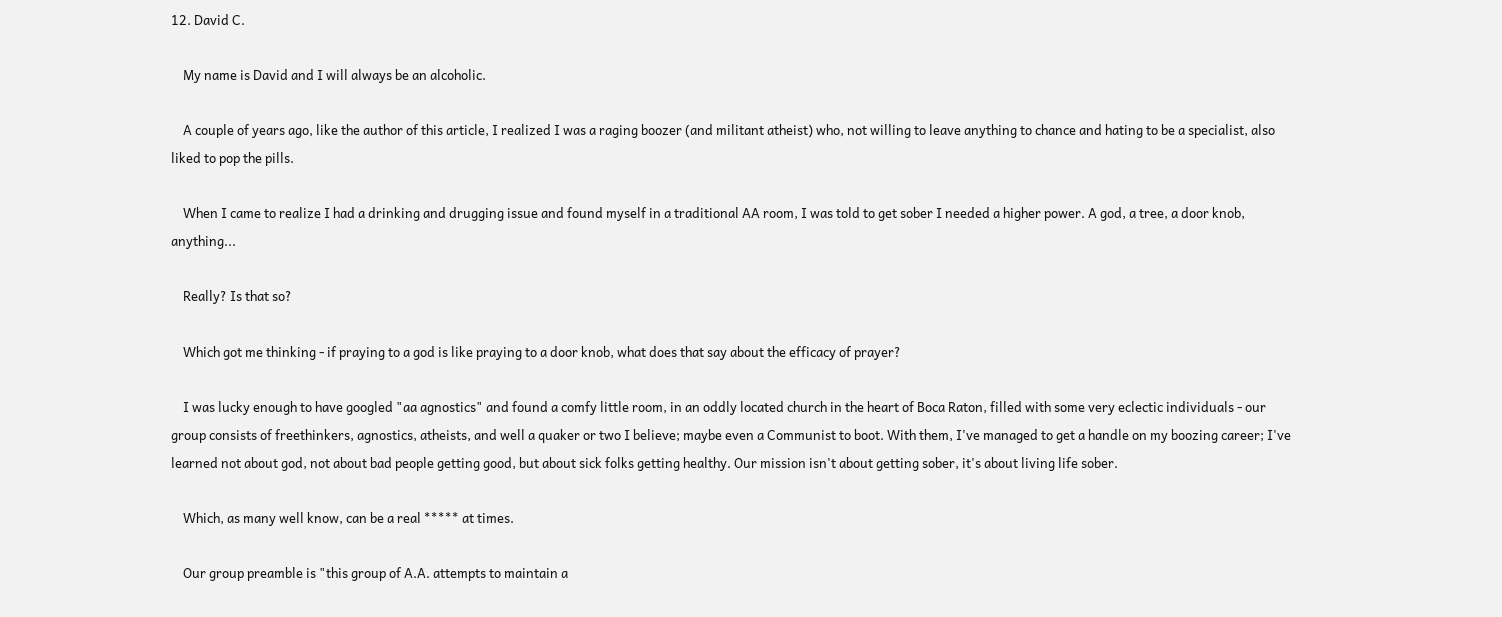12. David C.

    My name is David and I will always be an alcoholic.

    A couple of years ago, like the author of this article, I realized I was a raging boozer (and militant atheist) who, not willing to leave anything to chance and hating to be a specialist, also liked to pop the pills.

    When I came to realize I had a drinking and drugging issue and found myself in a traditional AA room, I was told to get sober I needed a higher power. A god, a tree, a door knob, anything...

    Really? Is that so?

    Which got me thinking - if praying to a god is like praying to a door knob, what does that say about the efficacy of prayer?

    I was lucky enough to have googled "aa agnostics" and found a comfy little room, in an oddly located church in the heart of Boca Raton, filled with some very eclectic individuals - our group consists of freethinkers, agnostics, atheists, and well a quaker or two I believe; maybe even a Communist to boot. With them, I've managed to get a handle on my boozing career; I've learned not about god, not about bad people getting good, but about sick folks getting healthy. Our mission isn't about getting sober, it's about living life sober.

    Which, as many well know, can be a real ***** at times.

    Our group preamble is "this group of A.A. attempts to maintain a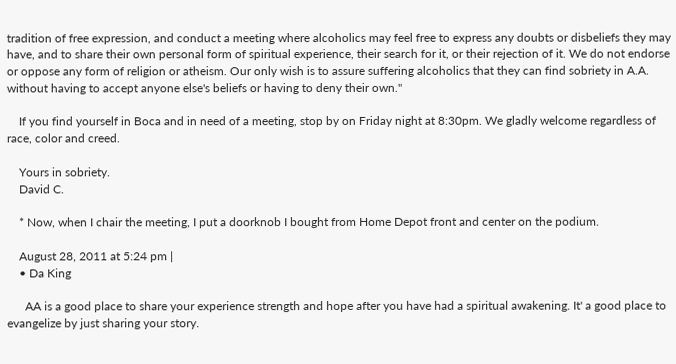tradition of free expression, and conduct a meeting where alcoholics may feel free to express any doubts or disbeliefs they may have, and to share their own personal form of spiritual experience, their search for it, or their rejection of it. We do not endorse or oppose any form of religion or atheism. Our only wish is to assure suffering alcoholics that they can find sobriety in A.A. without having to accept anyone else's beliefs or having to deny their own."

    If you find yourself in Boca and in need of a meeting, stop by on Friday night at 8:30pm. We gladly welcome regardless of race, color and creed.

    Yours in sobriety.
    David C.

    * Now, when I chair the meeting, I put a doorknob I bought from Home Depot front and center on the podium.

    August 28, 2011 at 5:24 pm |
    • Da King

      AA is a good place to share your experience strength and hope after you have had a spiritual awakening. It' a good place to evangelize by just sharing your story.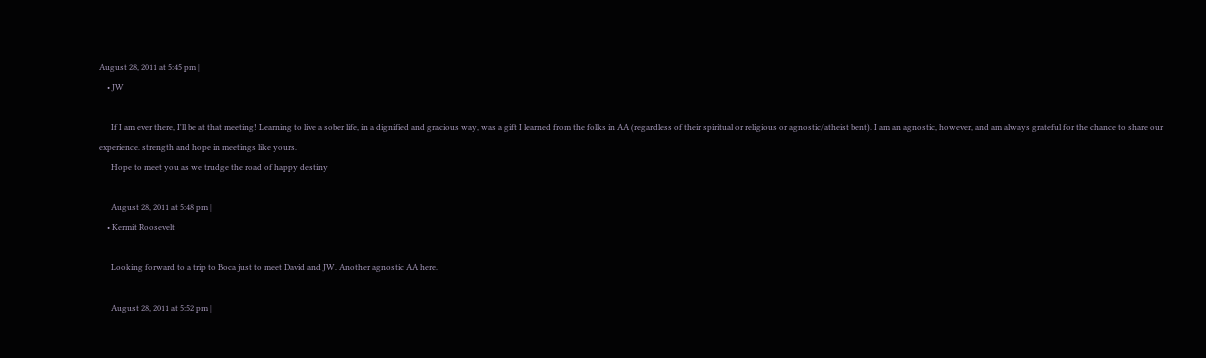August 28, 2011 at 5:45 pm |
    • JW

      If I am ever there, I'll be at that meeting! Learning to live a sober life, in a dignified and gracious way, was a gift I learned from the folks in AA (regardless of their spiritual or religious or agnostic/atheist bent). I am an agnostic, however, and am always grateful for the chance to share our experience. strength and hope in meetings like yours.
      Hope to meet you as we trudge the road of happy destiny

      August 28, 2011 at 5:48 pm |
    • Kermit Roosevelt

      Looking forward to a trip to Boca just to meet David and JW. Another agnostic AA here.

      August 28, 2011 at 5:52 pm |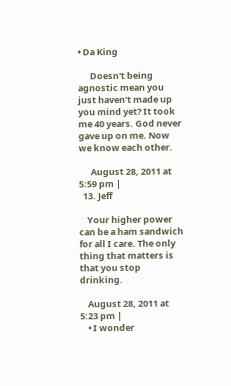• Da King

      Doesn't being agnostic mean you just haven't made up you mind yet? It took me 40 years. God never gave up on me. Now we know each other.

      August 28, 2011 at 5:59 pm |
  13. Jeff

    Your higher power can be a ham sandwich for all I care. The only thing that matters is that you stop drinking.

    August 28, 2011 at 5:23 pm |
    • I wonder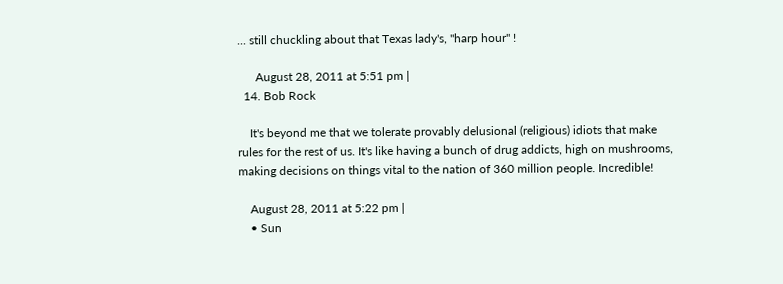... still chuckling about that Texas lady's, "harp hour" !

      August 28, 2011 at 5:51 pm |
  14. Bob Rock

    It's beyond me that we tolerate provably delusional (religious) idiots that make rules for the rest of us. It's like having a bunch of drug addicts, high on mushrooms, making decisions on things vital to the nation of 360 million people. Incredible!

    August 28, 2011 at 5:22 pm |
    • Sun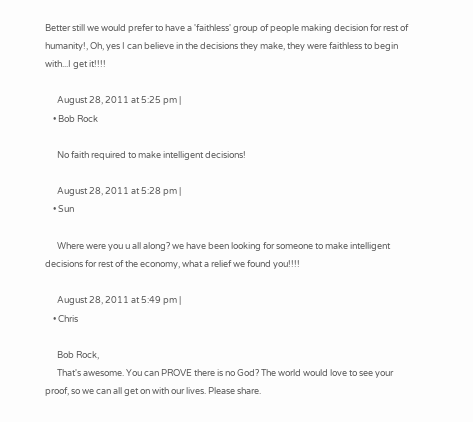Better still we would prefer to have a 'faithless' group of people making decision for rest of humanity!, Oh, yes I can believe in the decisions they make, they were faithless to begin with...I get it!!!!

      August 28, 2011 at 5:25 pm |
    • Bob Rock

      No faith required to make intelligent decisions!

      August 28, 2011 at 5:28 pm |
    • Sun

      Where were you u all along? we have been looking for someone to make intelligent decisions for rest of the economy, what a relief we found you!!!!

      August 28, 2011 at 5:49 pm |
    • Chris

      Bob Rock,
      That's awesome. You can PROVE there is no God? The world would love to see your proof, so we can all get on with our lives. Please share.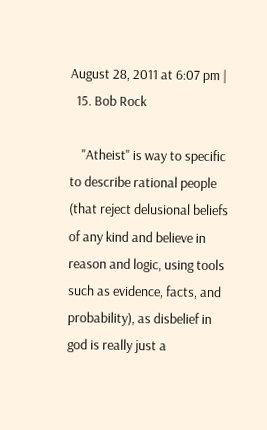August 28, 2011 at 6:07 pm |
  15. Bob Rock

    "Atheist" is way to specific to describe rational people (that reject delusional beliefs of any kind and believe in reason and logic, using tools such as evidence, facts, and probability), as disbelief in god is really just a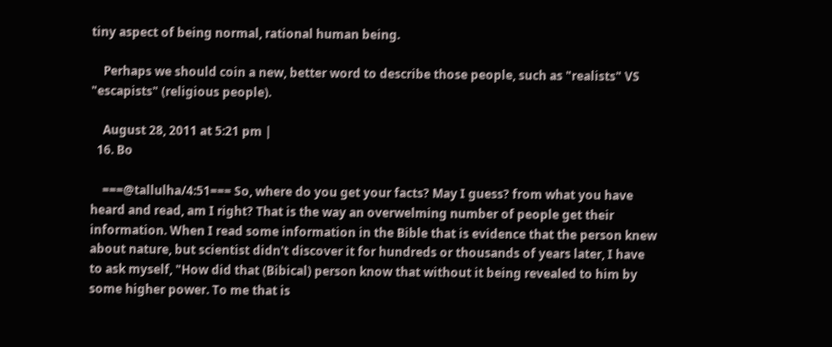tiny aspect of being normal, rational human being.

    Perhaps we should coin a new, better word to describe those people, such as "realists" VS "escapists" (religious people).

    August 28, 2011 at 5:21 pm |
  16. Bo

    ===@tallulha/4:51=== So, where do you get your facts? May I guess? from what you have heard and read, am I right? That is the way an overwelming number of people get their information. When I read some information in the Bible that is evidence that the person knew about nature, but scientist didn't discover it for hundreds or thousands of years later, I have to ask myself, "How did that (Bibical) person know that without it being revealed to him by some higher power. To me that is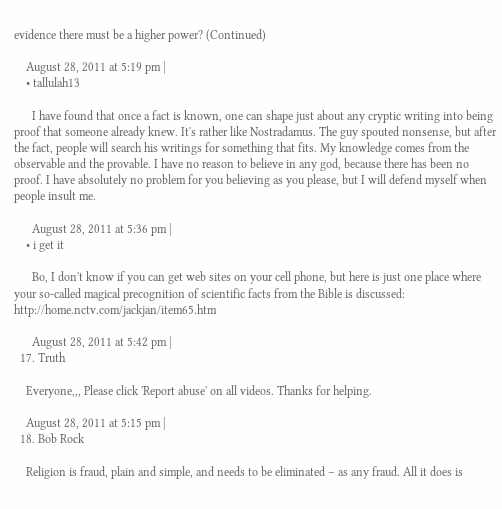evidence there must be a higher power? (Continued)

    August 28, 2011 at 5:19 pm |
    • tallulah13

      I have found that once a fact is known, one can shape just about any cryptic writing into being proof that someone already knew. It's rather like Nostradamus. The guy spouted nonsense, but after the fact, people will search his writings for something that fits. My knowledge comes from the observable and the provable. I have no reason to believe in any god, because there has been no proof. I have absolutely no problem for you believing as you please, but I will defend myself when people insult me.

      August 28, 2011 at 5:36 pm |
    • i get it

      Bo, I don't know if you can get web sites on your cell phone, but here is just one place where your so-called magical precognition of scientific facts from the Bible is discussed: http://home.nctv.com/jackjan/item65.htm

      August 28, 2011 at 5:42 pm |
  17. Truth

    Everyone,,, Please click 'Report abuse' on all videos. Thanks for helping.

    August 28, 2011 at 5:15 pm |
  18. Bob Rock

    Religion is fraud, plain and simple, and needs to be eliminated – as any fraud. All it does is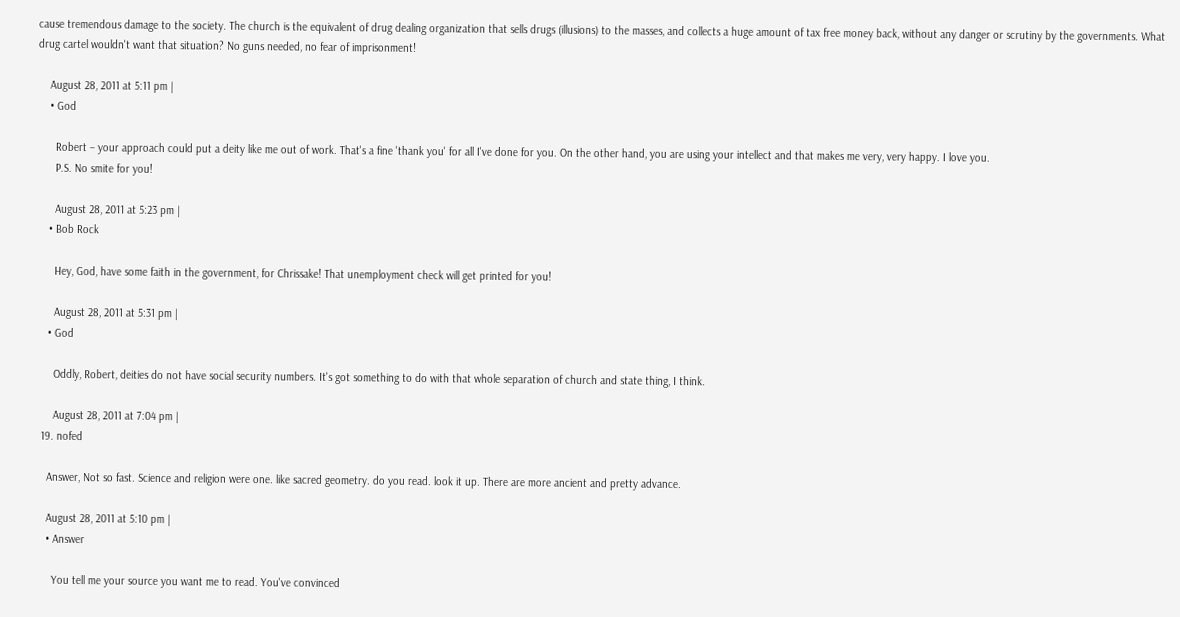cause tremendous damage to the society. The church is the equivalent of drug dealing organization that sells drugs (illusions) to the masses, and collects a huge amount of tax free money back, without any danger or scrutiny by the governments. What drug cartel wouldn't want that situation? No guns needed, no fear of imprisonment!

    August 28, 2011 at 5:11 pm |
    • God

      Robert – your approach could put a deity like me out of work. That's a fine 'thank you' for all I've done for you. On the other hand, you are using your intellect and that makes me very, very happy. I love you.
      P.S. No smite for you!

      August 28, 2011 at 5:23 pm |
    • Bob Rock

      Hey, God, have some faith in the government, for Chrissake! That unemployment check will get printed for you!

      August 28, 2011 at 5:31 pm |
    • God

      Oddly, Robert, deities do not have social security numbers. It's got something to do with that whole separation of church and state thing, I think.

      August 28, 2011 at 7:04 pm |
  19. nofed

    Answer, Not so fast. Science and religion were one. like sacred geometry. do you read. look it up. There are more ancient and pretty advance.

    August 28, 2011 at 5:10 pm |
    • Answer

      You tell me your source you want me to read. You've convinced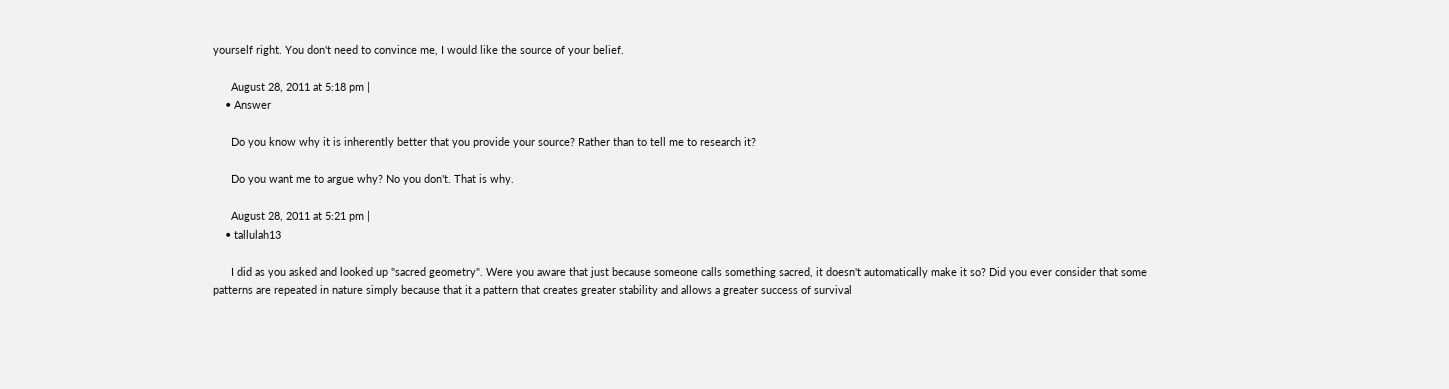yourself right. You don't need to convince me, I would like the source of your belief.

      August 28, 2011 at 5:18 pm |
    • Answer

      Do you know why it is inherently better that you provide your source? Rather than to tell me to research it?

      Do you want me to argue why? No you don't. That is why.

      August 28, 2011 at 5:21 pm |
    • tallulah13

      I did as you asked and looked up "sacred geometry". Were you aware that just because someone calls something sacred, it doesn't automatically make it so? Did you ever consider that some patterns are repeated in nature simply because that it a pattern that creates greater stability and allows a greater success of survival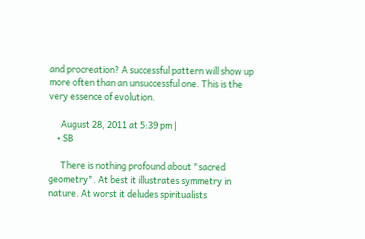and procreation? A successful pattern will show up more often than an unsuccessful one. This is the very essence of evolution.

      August 28, 2011 at 5:39 pm |
    • SB

      There is nothing profound about "sacred geometry". At best it illustrates symmetry in nature. At worst it deludes spiritualists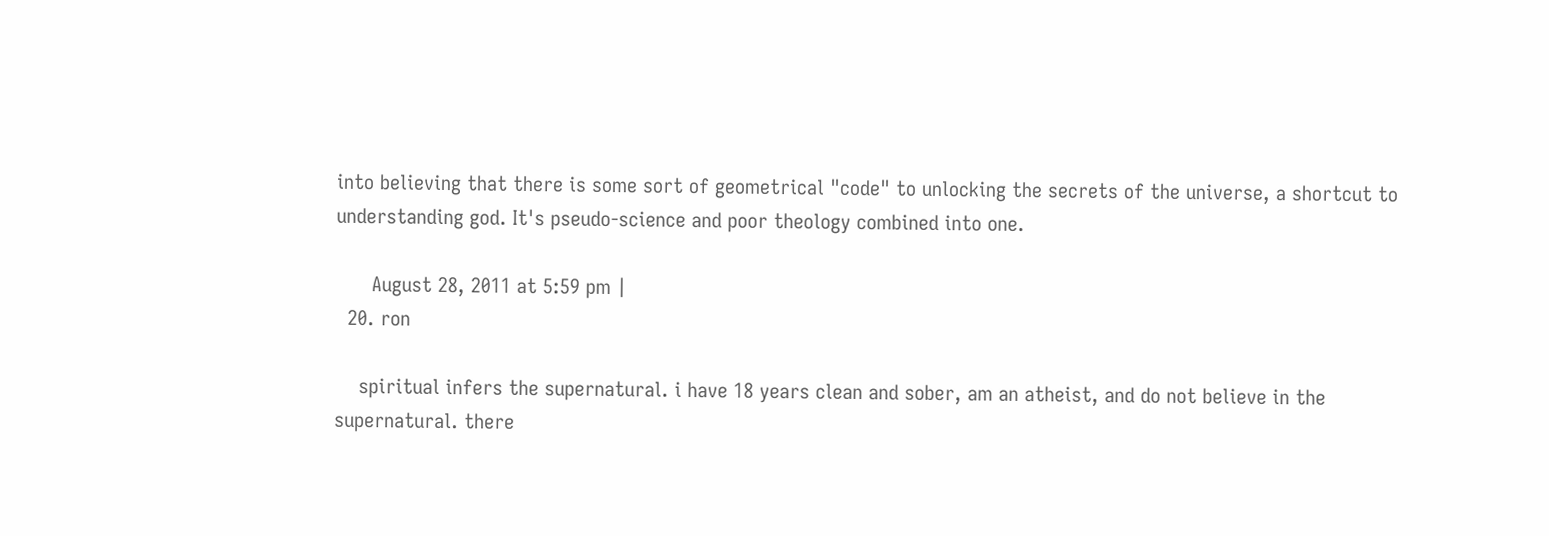into believing that there is some sort of geometrical "code" to unlocking the secrets of the universe, a shortcut to understanding god. It's pseudo-science and poor theology combined into one.

      August 28, 2011 at 5:59 pm |
  20. ron

    spiritual infers the supernatural. i have 18 years clean and sober, am an atheist, and do not believe in the supernatural. there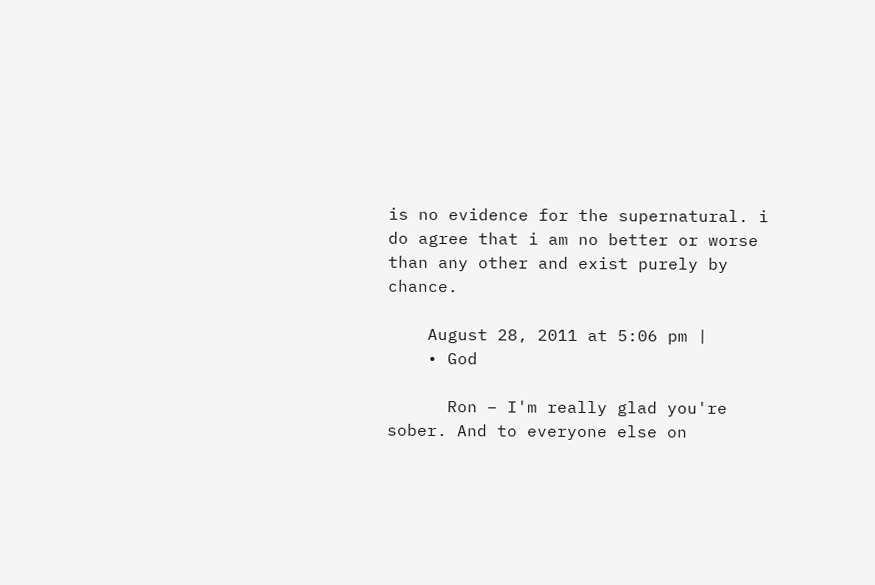is no evidence for the supernatural. i do agree that i am no better or worse than any other and exist purely by chance.

    August 28, 2011 at 5:06 pm |
    • God

      Ron – I'm really glad you're sober. And to everyone else on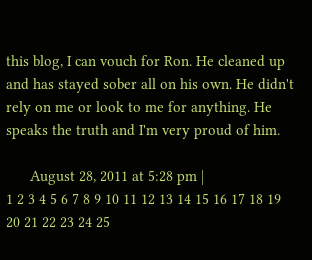this blog, I can vouch for Ron. He cleaned up and has stayed sober all on his own. He didn't rely on me or look to me for anything. He speaks the truth and I'm very proud of him.

      August 28, 2011 at 5:28 pm |
1 2 3 4 5 6 7 8 9 10 11 12 13 14 15 16 17 18 19 20 21 22 23 24 25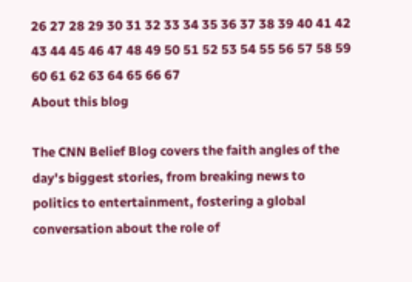26 27 28 29 30 31 32 33 34 35 36 37 38 39 40 41 42 43 44 45 46 47 48 49 50 51 52 53 54 55 56 57 58 59 60 61 62 63 64 65 66 67
About this blog

The CNN Belief Blog covers the faith angles of the day's biggest stories, from breaking news to politics to entertainment, fostering a global conversation about the role of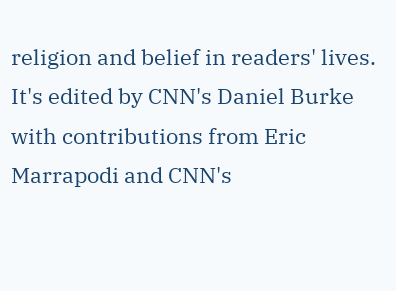religion and belief in readers' lives. It's edited by CNN's Daniel Burke with contributions from Eric Marrapodi and CNN's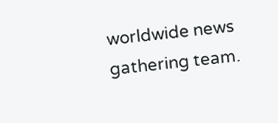worldwide news gathering team.